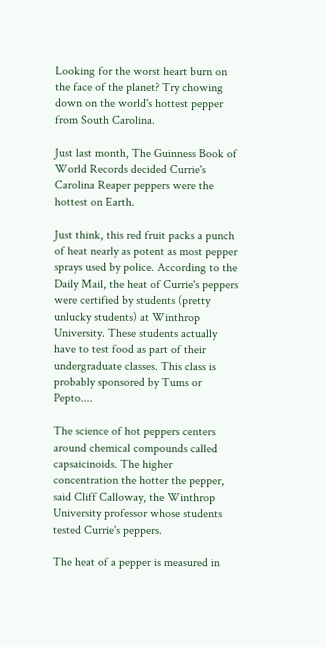Looking for the worst heart burn on the face of the planet? Try chowing down on the world's hottest pepper from South Carolina.

Just last month, The Guinness Book of World Records decided Currie's Carolina Reaper peppers were the hottest on Earth.

Just think, this red fruit packs a punch of heat nearly as potent as most pepper sprays used by police. According to the Daily Mail, the heat of Currie's peppers were certified by students (pretty unlucky students) at Winthrop University. These students actually have to test food as part of their undergraduate classes. This class is probably sponsored by Tums or Pepto....

The science of hot peppers centers around chemical compounds called capsaicinoids. The higher concentration the hotter the pepper, said Cliff Calloway, the Winthrop University professor whose students tested Currie's peppers.

The heat of a pepper is measured in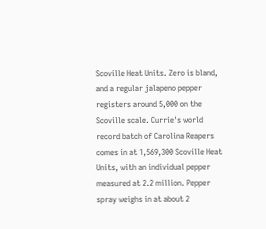Scoville Heat Units. Zero is bland, and a regular jalapeno pepper registers around 5,000 on the Scoville scale. Currie's world record batch of Carolina Reapers comes in at 1,569,300 Scoville Heat Units, with an individual pepper measured at 2.2 million. Pepper spray weighs in at about 2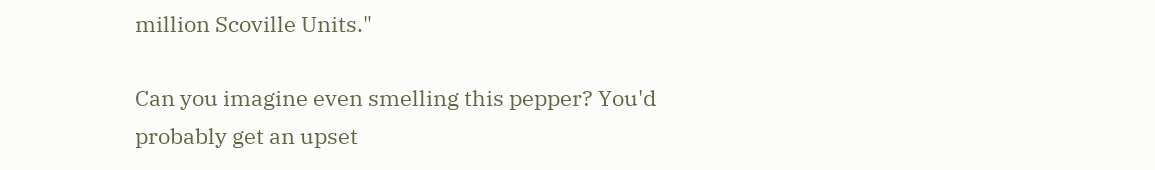million Scoville Units."

Can you imagine even smelling this pepper? You'd probably get an upset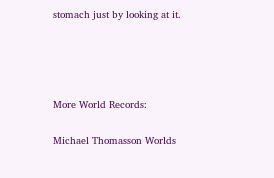stomach just by looking at it.




More World Records:

Michael Thomasson Worlds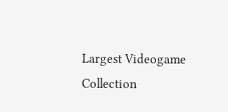Largest Videogame Collection